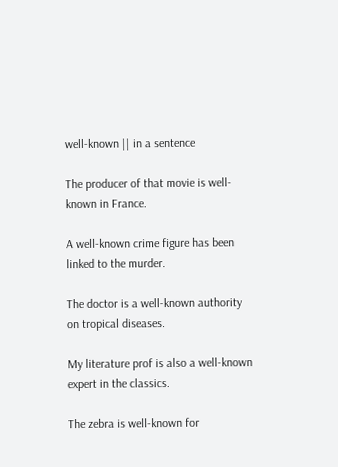well-known || in a sentence

The producer of that movie is well-known in France.

A well-known crime figure has been linked to the murder.

The doctor is a well-known authority on tropical diseases.

My literature prof is also a well-known expert in the classics.

The zebra is well-known for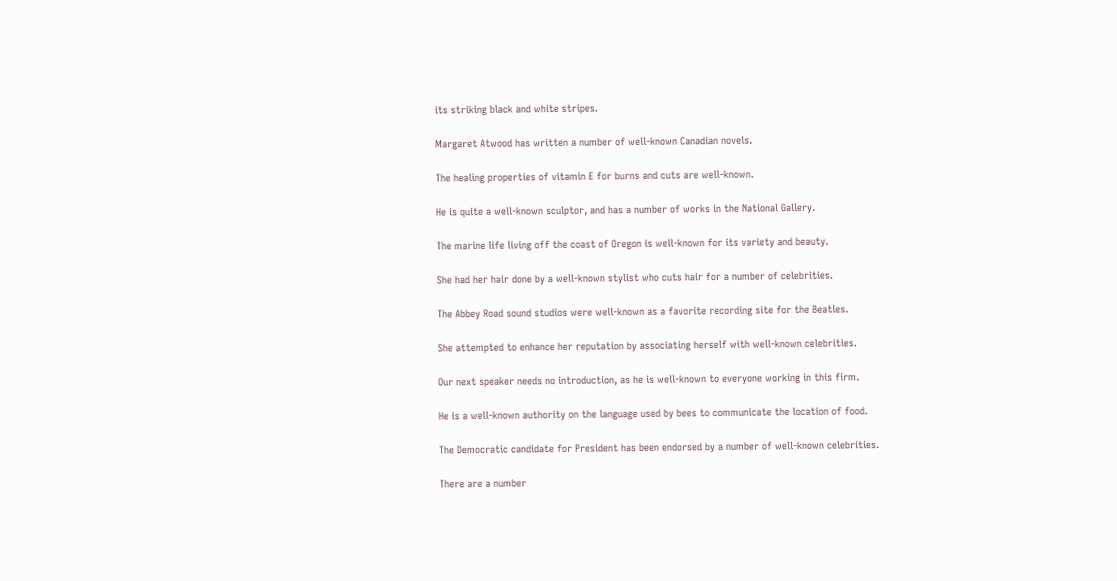its striking black and white stripes.

Margaret Atwood has written a number of well-known Canadian novels.

The healing properties of vitamin E for burns and cuts are well-known.

He is quite a well-known sculptor, and has a number of works in the National Gallery.

The marine life living off the coast of Oregon is well-known for its variety and beauty.

She had her hair done by a well-known stylist who cuts hair for a number of celebrities.

The Abbey Road sound studios were well-known as a favorite recording site for the Beatles.

She attempted to enhance her reputation by associating herself with well-known celebrities.

Our next speaker needs no introduction, as he is well-known to everyone working in this firm.

He is a well-known authority on the language used by bees to communicate the location of food.

The Democratic candidate for President has been endorsed by a number of well-known celebrities.

There are a number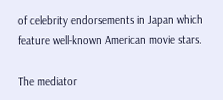of celebrity endorsements in Japan which feature well-known American movie stars.

The mediator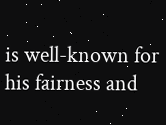is well-known for his fairness and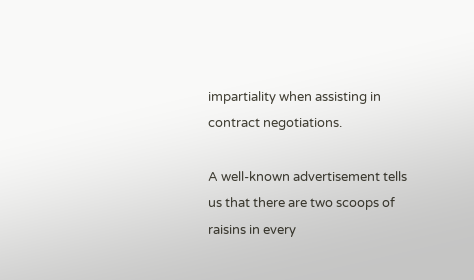impartiality when assisting in contract negotiations.

A well-known advertisement tells us that there are two scoops of raisins in every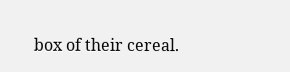box of their cereal.